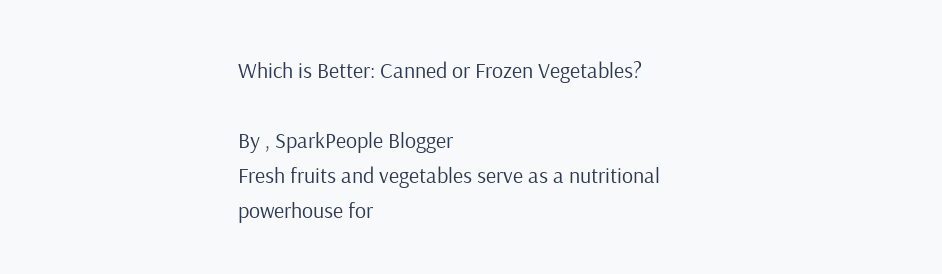Which is Better: Canned or Frozen Vegetables?

By , SparkPeople Blogger
Fresh fruits and vegetables serve as a nutritional powerhouse for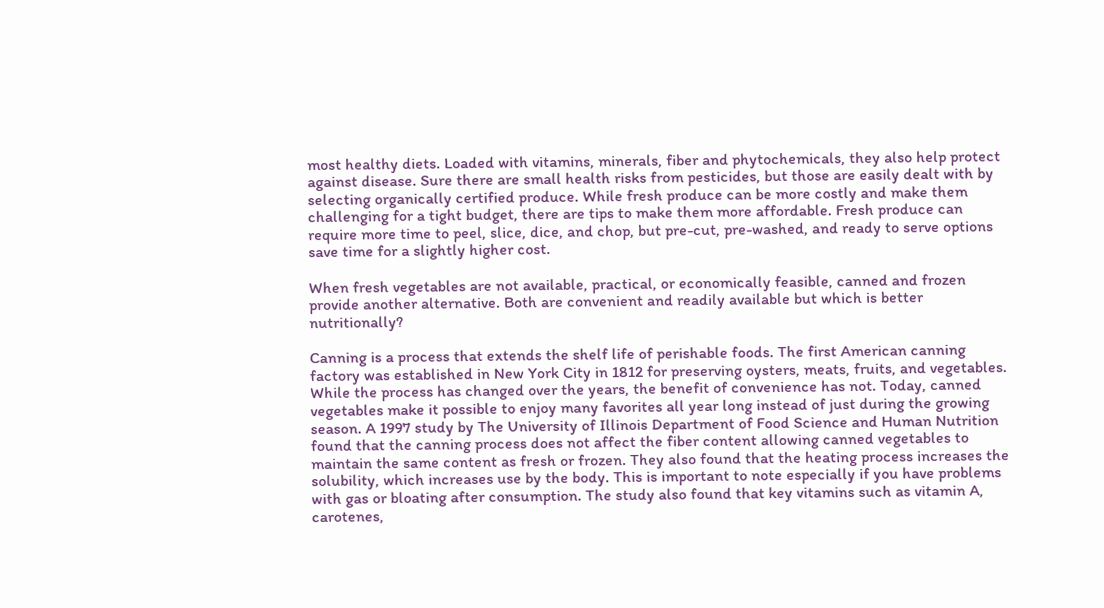most healthy diets. Loaded with vitamins, minerals, fiber and phytochemicals, they also help protect against disease. Sure there are small health risks from pesticides, but those are easily dealt with by selecting organically certified produce. While fresh produce can be more costly and make them challenging for a tight budget, there are tips to make them more affordable. Fresh produce can require more time to peel, slice, dice, and chop, but pre-cut, pre-washed, and ready to serve options save time for a slightly higher cost.

When fresh vegetables are not available, practical, or economically feasible, canned and frozen provide another alternative. Both are convenient and readily available but which is better nutritionally?

Canning is a process that extends the shelf life of perishable foods. The first American canning factory was established in New York City in 1812 for preserving oysters, meats, fruits, and vegetables. While the process has changed over the years, the benefit of convenience has not. Today, canned vegetables make it possible to enjoy many favorites all year long instead of just during the growing season. A 1997 study by The University of Illinois Department of Food Science and Human Nutrition found that the canning process does not affect the fiber content allowing canned vegetables to maintain the same content as fresh or frozen. They also found that the heating process increases the solubility, which increases use by the body. This is important to note especially if you have problems with gas or bloating after consumption. The study also found that key vitamins such as vitamin A, carotenes,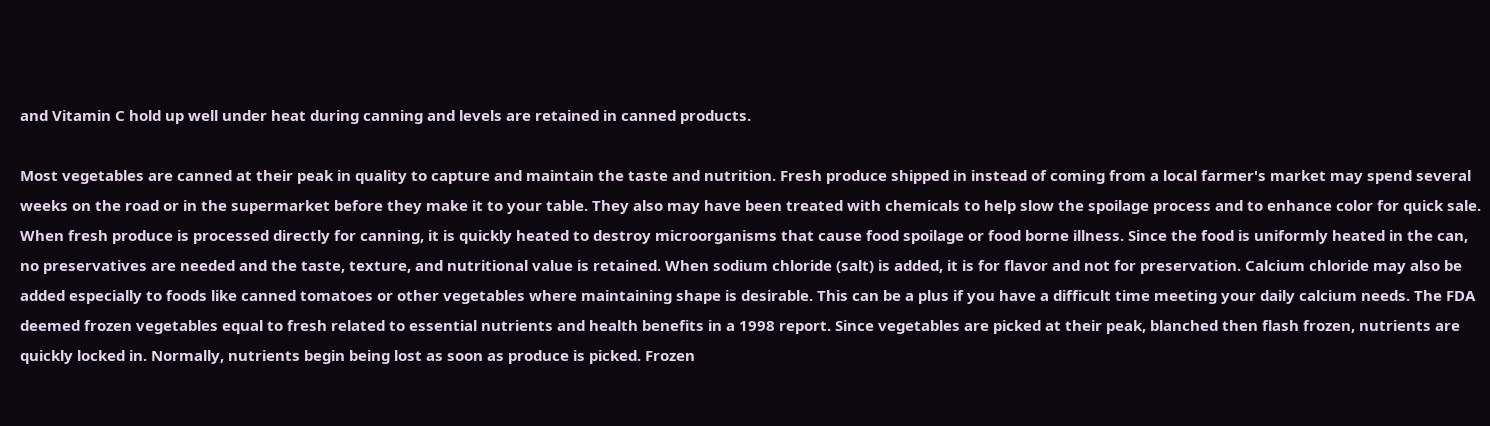and Vitamin C hold up well under heat during canning and levels are retained in canned products.

Most vegetables are canned at their peak in quality to capture and maintain the taste and nutrition. Fresh produce shipped in instead of coming from a local farmer's market may spend several weeks on the road or in the supermarket before they make it to your table. They also may have been treated with chemicals to help slow the spoilage process and to enhance color for quick sale. When fresh produce is processed directly for canning, it is quickly heated to destroy microorganisms that cause food spoilage or food borne illness. Since the food is uniformly heated in the can, no preservatives are needed and the taste, texture, and nutritional value is retained. When sodium chloride (salt) is added, it is for flavor and not for preservation. Calcium chloride may also be added especially to foods like canned tomatoes or other vegetables where maintaining shape is desirable. This can be a plus if you have a difficult time meeting your daily calcium needs. The FDA deemed frozen vegetables equal to fresh related to essential nutrients and health benefits in a 1998 report. Since vegetables are picked at their peak, blanched then flash frozen, nutrients are quickly locked in. Normally, nutrients begin being lost as soon as produce is picked. Frozen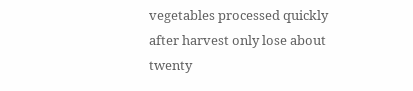vegetables processed quickly after harvest only lose about twenty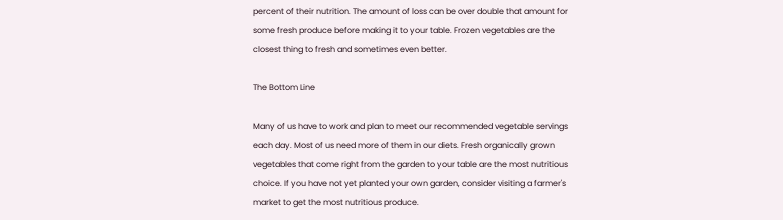percent of their nutrition. The amount of loss can be over double that amount for some fresh produce before making it to your table. Frozen vegetables are the closest thing to fresh and sometimes even better.

The Bottom Line

Many of us have to work and plan to meet our recommended vegetable servings each day. Most of us need more of them in our diets. Fresh organically grown vegetables that come right from the garden to your table are the most nutritious choice. If you have not yet planted your own garden, consider visiting a farmer's market to get the most nutritious produce.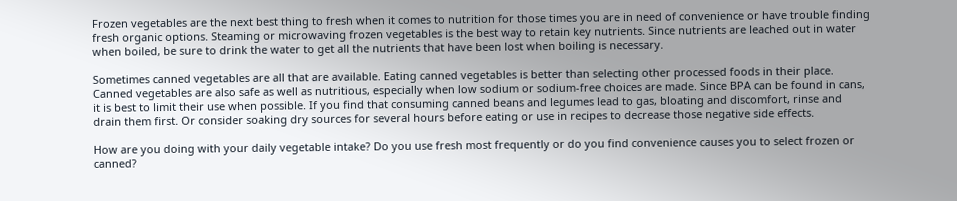Frozen vegetables are the next best thing to fresh when it comes to nutrition for those times you are in need of convenience or have trouble finding fresh organic options. Steaming or microwaving frozen vegetables is the best way to retain key nutrients. Since nutrients are leached out in water when boiled, be sure to drink the water to get all the nutrients that have been lost when boiling is necessary.

Sometimes canned vegetables are all that are available. Eating canned vegetables is better than selecting other processed foods in their place. Canned vegetables are also safe as well as nutritious, especially when low sodium or sodium-free choices are made. Since BPA can be found in cans, it is best to limit their use when possible. If you find that consuming canned beans and legumes lead to gas, bloating and discomfort, rinse and drain them first. Or consider soaking dry sources for several hours before eating or use in recipes to decrease those negative side effects.

How are you doing with your daily vegetable intake? Do you use fresh most frequently or do you find convenience causes you to select frozen or canned?